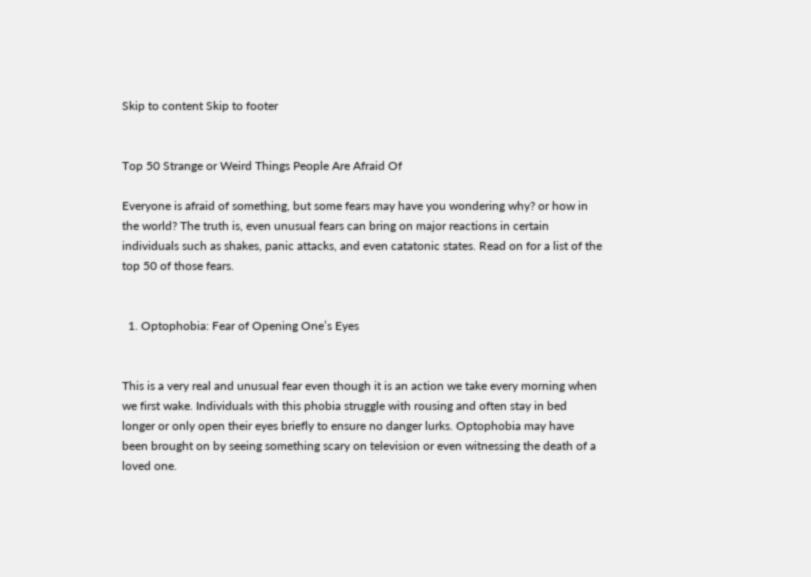Skip to content Skip to footer


Top 50 Strange or Weird Things People Are Afraid Of

Everyone is afraid of something, but some fears may have you wondering why? or how in the world? The truth is, even unusual fears can bring on major reactions in certain individuals such as shakes, panic attacks, and even catatonic states. Read on for a list of the top 50 of those fears.


  1. Optophobia: Fear of Opening One’s Eyes


This is a very real and unusual fear even though it is an action we take every morning when we first wake. Individuals with this phobia struggle with rousing and often stay in bed longer or only open their eyes briefly to ensure no danger lurks. Optophobia may have been brought on by seeing something scary on television or even witnessing the death of a loved one.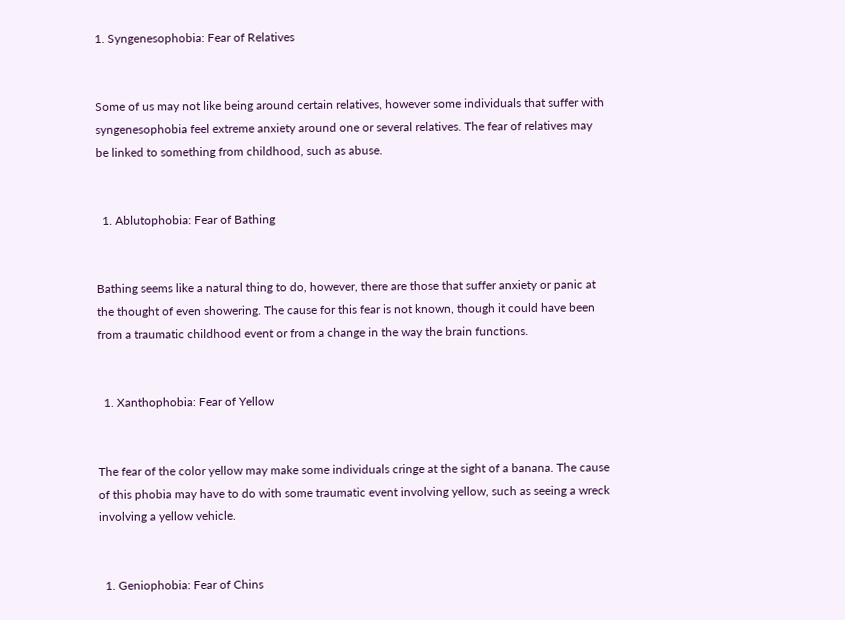1. Syngenesophobia: Fear of Relatives


Some of us may not like being around certain relatives, however some individuals that suffer with syngenesophobia feel extreme anxiety around one or several relatives. The fear of relatives may be linked to something from childhood, such as abuse.


  1. Ablutophobia: Fear of Bathing


Bathing seems like a natural thing to do, however, there are those that suffer anxiety or panic at the thought of even showering. The cause for this fear is not known, though it could have been from a traumatic childhood event or from a change in the way the brain functions.


  1. Xanthophobia: Fear of Yellow


The fear of the color yellow may make some individuals cringe at the sight of a banana. The cause of this phobia may have to do with some traumatic event involving yellow, such as seeing a wreck involving a yellow vehicle.


  1. Geniophobia: Fear of Chins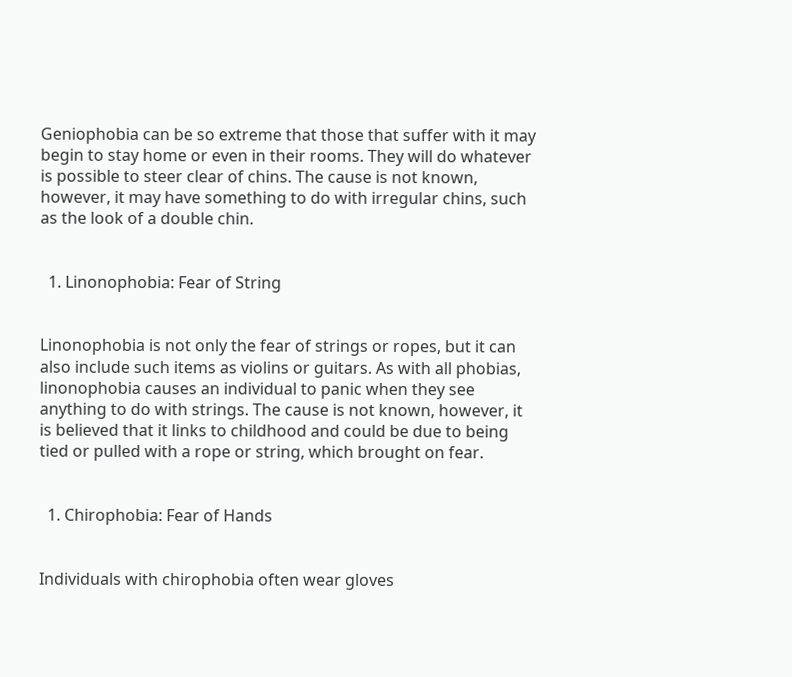Geniophobia can be so extreme that those that suffer with it may begin to stay home or even in their rooms. They will do whatever is possible to steer clear of chins. The cause is not known, however, it may have something to do with irregular chins, such as the look of a double chin.


  1. Linonophobia: Fear of String


Linonophobia is not only the fear of strings or ropes, but it can also include such items as violins or guitars. As with all phobias, linonophobia causes an individual to panic when they see anything to do with strings. The cause is not known, however, it is believed that it links to childhood and could be due to being tied or pulled with a rope or string, which brought on fear.


  1. Chirophobia: Fear of Hands


Individuals with chirophobia often wear gloves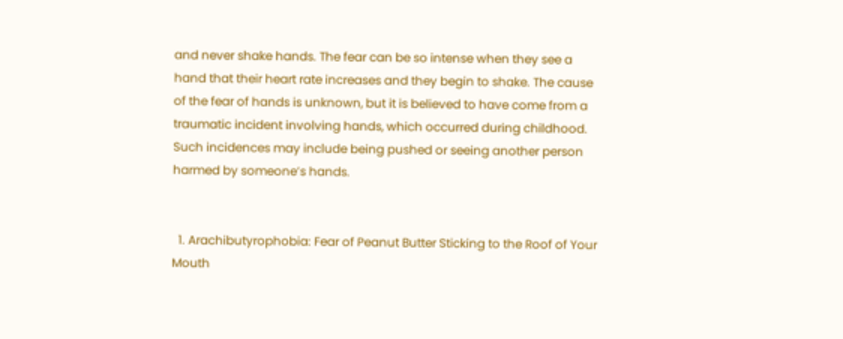and never shake hands. The fear can be so intense when they see a hand that their heart rate increases and they begin to shake. The cause of the fear of hands is unknown, but it is believed to have come from a traumatic incident involving hands, which occurred during childhood. Such incidences may include being pushed or seeing another person harmed by someone’s hands.


  1. Arachibutyrophobia: Fear of Peanut Butter Sticking to the Roof of Your Mouth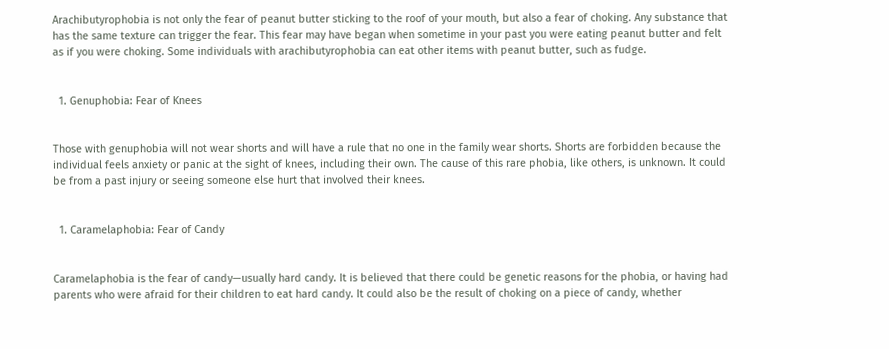Arachibutyrophobia is not only the fear of peanut butter sticking to the roof of your mouth, but also a fear of choking. Any substance that has the same texture can trigger the fear. This fear may have began when sometime in your past you were eating peanut butter and felt as if you were choking. Some individuals with arachibutyrophobia can eat other items with peanut butter, such as fudge.


  1. Genuphobia: Fear of Knees


Those with genuphobia will not wear shorts and will have a rule that no one in the family wear shorts. Shorts are forbidden because the individual feels anxiety or panic at the sight of knees, including their own. The cause of this rare phobia, like others, is unknown. It could be from a past injury or seeing someone else hurt that involved their knees.


  1. Caramelaphobia: Fear of Candy


Caramelaphobia is the fear of candy—usually hard candy. It is believed that there could be genetic reasons for the phobia, or having had parents who were afraid for their children to eat hard candy. It could also be the result of choking on a piece of candy, whether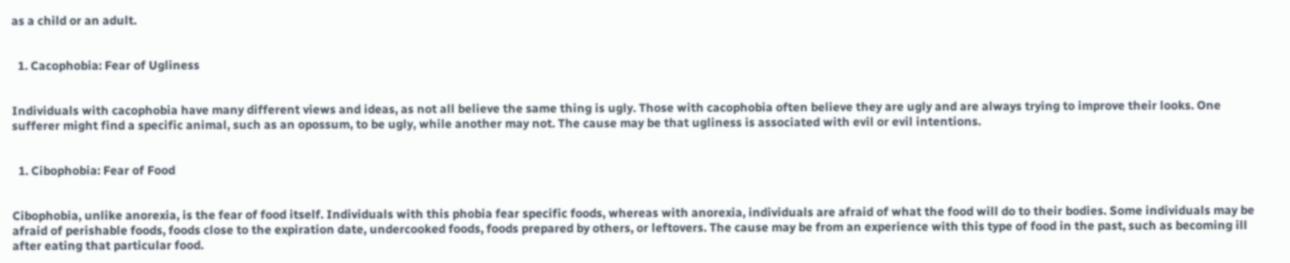as a child or an adult.


  1. Cacophobia: Fear of Ugliness


Individuals with cacophobia have many different views and ideas, as not all believe the same thing is ugly. Those with cacophobia often believe they are ugly and are always trying to improve their looks. One sufferer might find a specific animal, such as an opossum, to be ugly, while another may not. The cause may be that ugliness is associated with evil or evil intentions.


  1. Cibophobia: Fear of Food


Cibophobia, unlike anorexia, is the fear of food itself. Individuals with this phobia fear specific foods, whereas with anorexia, individuals are afraid of what the food will do to their bodies. Some individuals may be afraid of perishable foods, foods close to the expiration date, undercooked foods, foods prepared by others, or leftovers. The cause may be from an experience with this type of food in the past, such as becoming ill after eating that particular food.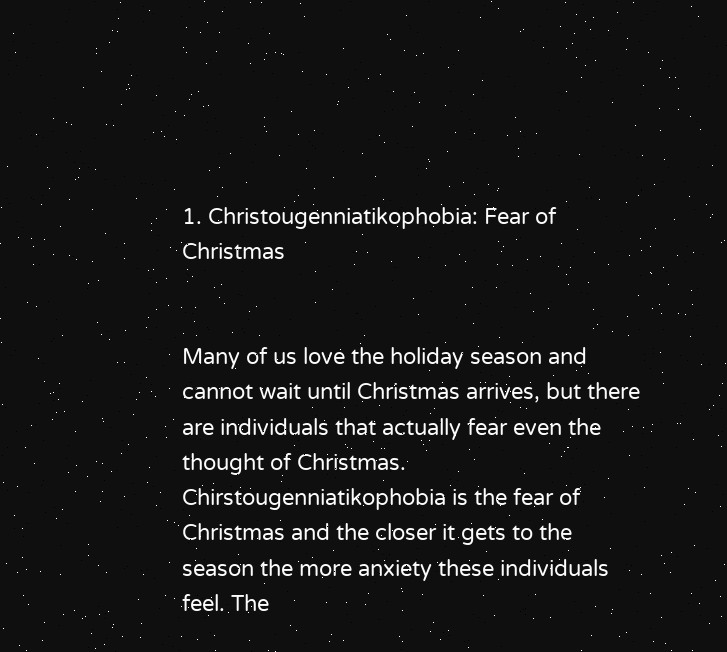1. Christougenniatikophobia: Fear of Christmas


Many of us love the holiday season and cannot wait until Christmas arrives, but there are individuals that actually fear even the thought of Christmas. Chirstougenniatikophobia is the fear of Christmas and the closer it gets to the season the more anxiety these individuals feel. The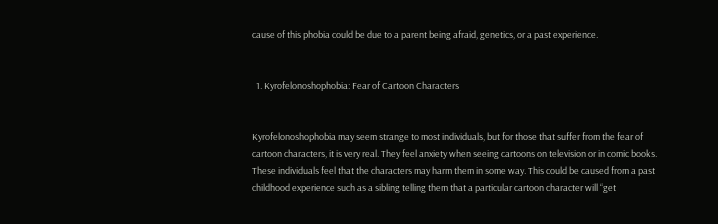cause of this phobia could be due to a parent being afraid, genetics, or a past experience.


  1. Kyrofelonoshophobia: Fear of Cartoon Characters


Kyrofelonoshophobia may seem strange to most individuals, but for those that suffer from the fear of cartoon characters, it is very real. They feel anxiety when seeing cartoons on television or in comic books. These individuals feel that the characters may harm them in some way. This could be caused from a past childhood experience such as a sibling telling them that a particular cartoon character will “get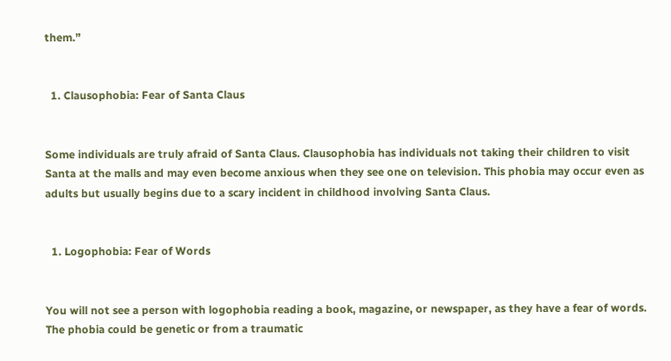them.”


  1. Clausophobia: Fear of Santa Claus


Some individuals are truly afraid of Santa Claus. Clausophobia has individuals not taking their children to visit Santa at the malls and may even become anxious when they see one on television. This phobia may occur even as adults but usually begins due to a scary incident in childhood involving Santa Claus.


  1. Logophobia: Fear of Words


You will not see a person with logophobia reading a book, magazine, or newspaper, as they have a fear of words. The phobia could be genetic or from a traumatic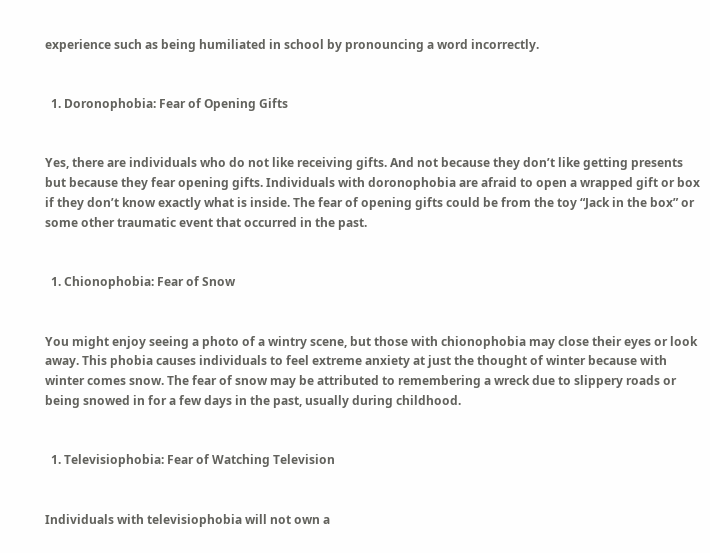experience such as being humiliated in school by pronouncing a word incorrectly.


  1. Doronophobia: Fear of Opening Gifts


Yes, there are individuals who do not like receiving gifts. And not because they don’t like getting presents but because they fear opening gifts. Individuals with doronophobia are afraid to open a wrapped gift or box if they don’t know exactly what is inside. The fear of opening gifts could be from the toy “Jack in the box” or some other traumatic event that occurred in the past.


  1. Chionophobia: Fear of Snow


You might enjoy seeing a photo of a wintry scene, but those with chionophobia may close their eyes or look away. This phobia causes individuals to feel extreme anxiety at just the thought of winter because with winter comes snow. The fear of snow may be attributed to remembering a wreck due to slippery roads or being snowed in for a few days in the past, usually during childhood.


  1. Televisiophobia: Fear of Watching Television


Individuals with televisiophobia will not own a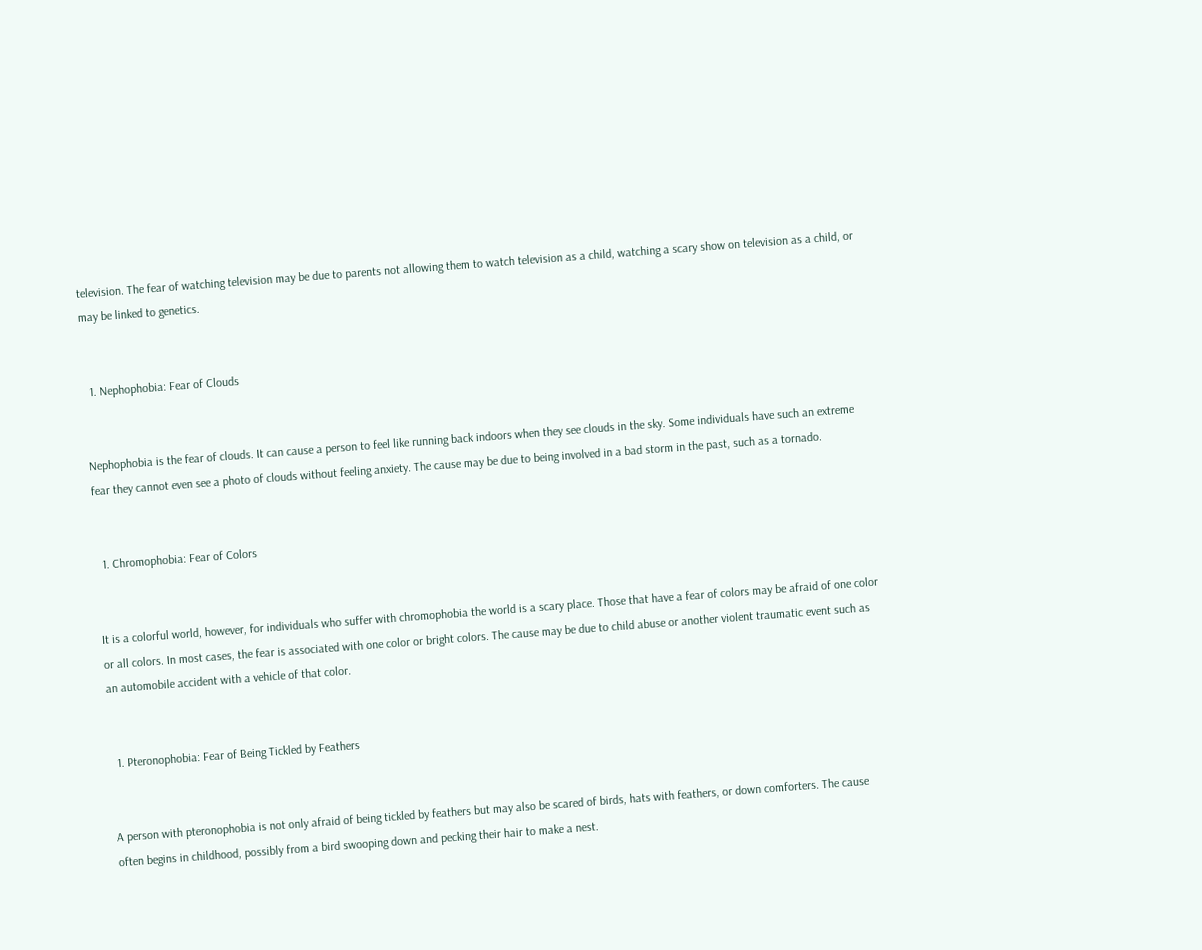television. The fear of watching television may be due to parents not allowing them to watch television as a child, watching a scary show on television as a child, or may be linked to genetics.


  1. Nephophobia: Fear of Clouds


Nephophobia is the fear of clouds. It can cause a person to feel like running back indoors when they see clouds in the sky. Some individuals have such an extreme fear they cannot even see a photo of clouds without feeling anxiety. The cause may be due to being involved in a bad storm in the past, such as a tornado.


  1. Chromophobia: Fear of Colors


It is a colorful world, however, for individuals who suffer with chromophobia the world is a scary place. Those that have a fear of colors may be afraid of one color or all colors. In most cases, the fear is associated with one color or bright colors. The cause may be due to child abuse or another violent traumatic event such as an automobile accident with a vehicle of that color.


  1. Pteronophobia: Fear of Being Tickled by Feathers


A person with pteronophobia is not only afraid of being tickled by feathers but may also be scared of birds, hats with feathers, or down comforters. The cause often begins in childhood, possibly from a bird swooping down and pecking their hair to make a nest.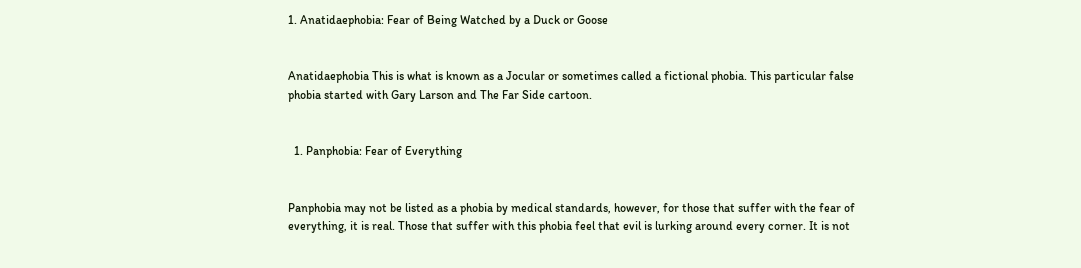1. Anatidaephobia: Fear of Being Watched by a Duck or Goose


Anatidaephobia This is what is known as a Jocular or sometimes called a fictional phobia. This particular false phobia started with Gary Larson and The Far Side cartoon.


  1. Panphobia: Fear of Everything


Panphobia may not be listed as a phobia by medical standards, however, for those that suffer with the fear of everything, it is real. Those that suffer with this phobia feel that evil is lurking around every corner. It is not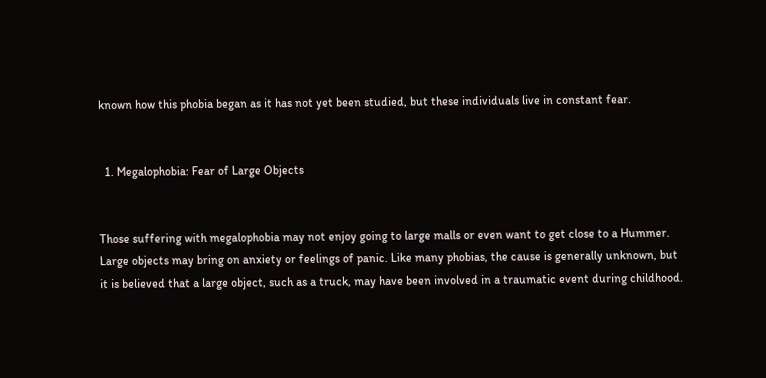known how this phobia began as it has not yet been studied, but these individuals live in constant fear.


  1. Megalophobia: Fear of Large Objects


Those suffering with megalophobia may not enjoy going to large malls or even want to get close to a Hummer. Large objects may bring on anxiety or feelings of panic. Like many phobias, the cause is generally unknown, but it is believed that a large object, such as a truck, may have been involved in a traumatic event during childhood.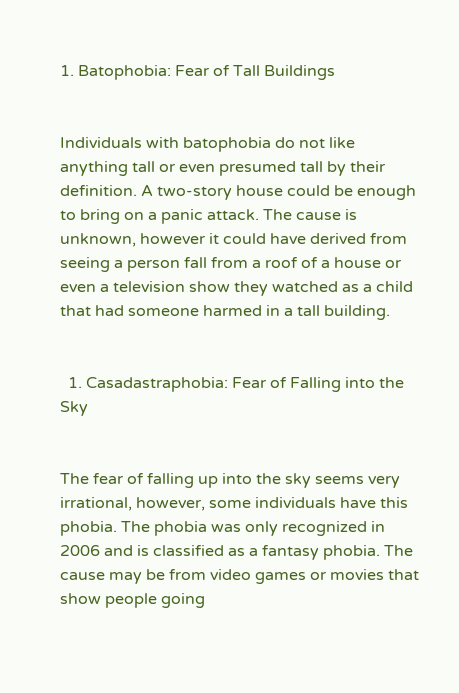1. Batophobia: Fear of Tall Buildings


Individuals with batophobia do not like anything tall or even presumed tall by their definition. A two-story house could be enough to bring on a panic attack. The cause is unknown, however it could have derived from seeing a person fall from a roof of a house or even a television show they watched as a child that had someone harmed in a tall building.


  1. Casadastraphobia: Fear of Falling into the Sky


The fear of falling up into the sky seems very irrational, however, some individuals have this phobia. The phobia was only recognized in 2006 and is classified as a fantasy phobia. The cause may be from video games or movies that show people going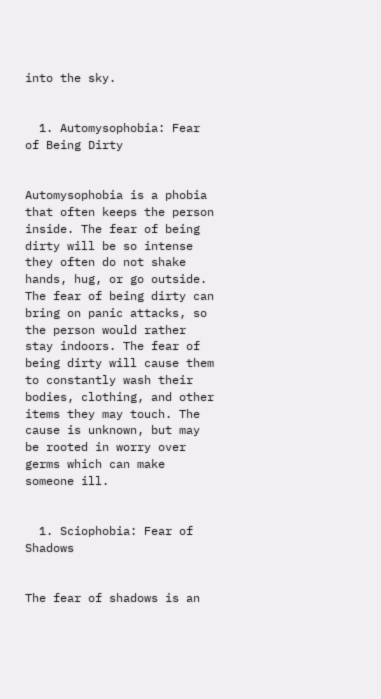into the sky.


  1. Automysophobia: Fear of Being Dirty


Automysophobia is a phobia that often keeps the person inside. The fear of being dirty will be so intense they often do not shake hands, hug, or go outside. The fear of being dirty can bring on panic attacks, so the person would rather stay indoors. The fear of being dirty will cause them to constantly wash their bodies, clothing, and other items they may touch. The cause is unknown, but may be rooted in worry over germs which can make someone ill.


  1. Sciophobia: Fear of Shadows


The fear of shadows is an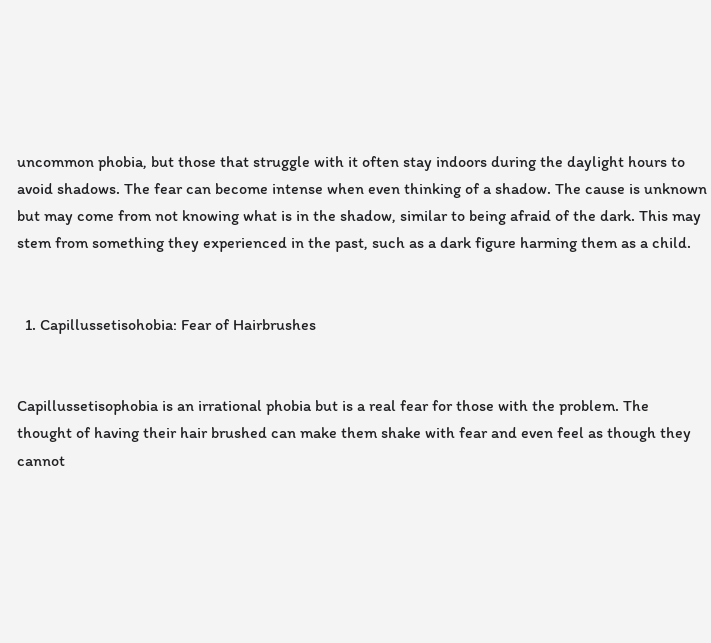uncommon phobia, but those that struggle with it often stay indoors during the daylight hours to avoid shadows. The fear can become intense when even thinking of a shadow. The cause is unknown but may come from not knowing what is in the shadow, similar to being afraid of the dark. This may stem from something they experienced in the past, such as a dark figure harming them as a child.


  1. Capillussetisohobia: Fear of Hairbrushes


Capillussetisophobia is an irrational phobia but is a real fear for those with the problem. The thought of having their hair brushed can make them shake with fear and even feel as though they cannot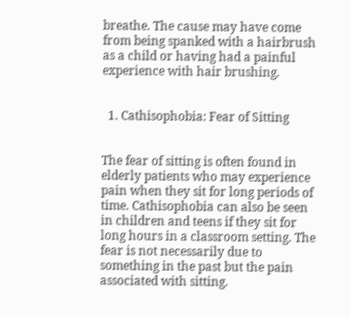breathe. The cause may have come from being spanked with a hairbrush as a child or having had a painful experience with hair brushing.


  1. Cathisophobia: Fear of Sitting


The fear of sitting is often found in elderly patients who may experience pain when they sit for long periods of time. Cathisophobia can also be seen in children and teens if they sit for long hours in a classroom setting. The fear is not necessarily due to something in the past but the pain associated with sitting.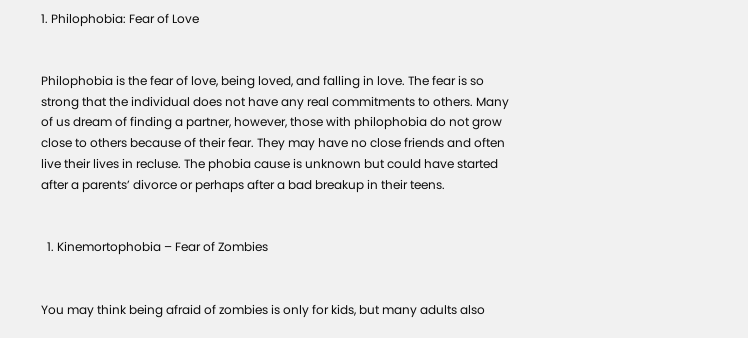1. Philophobia: Fear of Love


Philophobia is the fear of love, being loved, and falling in love. The fear is so strong that the individual does not have any real commitments to others. Many of us dream of finding a partner, however, those with philophobia do not grow close to others because of their fear. They may have no close friends and often live their lives in recluse. The phobia cause is unknown but could have started after a parents’ divorce or perhaps after a bad breakup in their teens.


  1. Kinemortophobia – Fear of Zombies


You may think being afraid of zombies is only for kids, but many adults also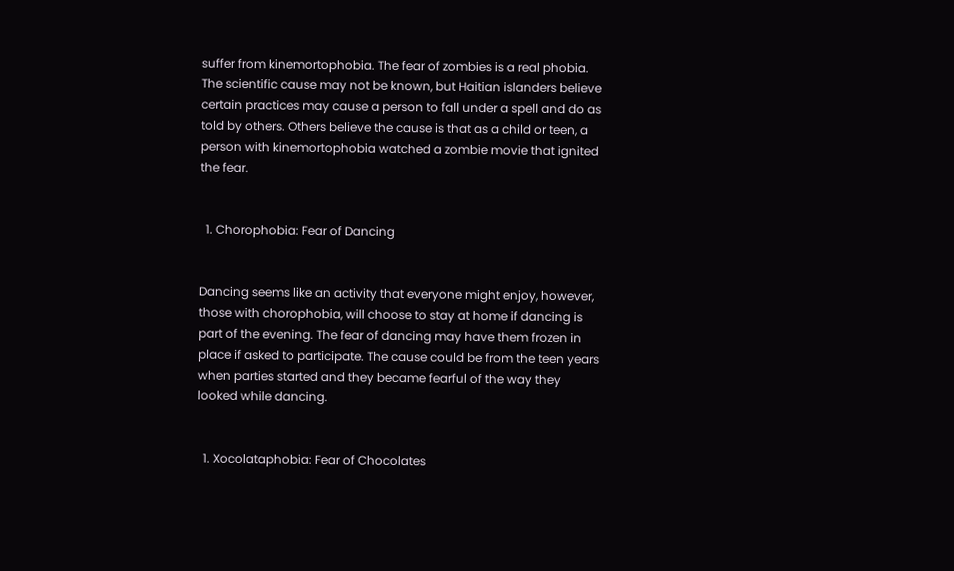suffer from kinemortophobia. The fear of zombies is a real phobia. The scientific cause may not be known, but Haitian islanders believe certain practices may cause a person to fall under a spell and do as told by others. Others believe the cause is that as a child or teen, a person with kinemortophobia watched a zombie movie that ignited the fear.


  1. Chorophobia: Fear of Dancing


Dancing seems like an activity that everyone might enjoy, however, those with chorophobia, will choose to stay at home if dancing is part of the evening. The fear of dancing may have them frozen in place if asked to participate. The cause could be from the teen years when parties started and they became fearful of the way they looked while dancing.


  1. Xocolataphobia: Fear of Chocolates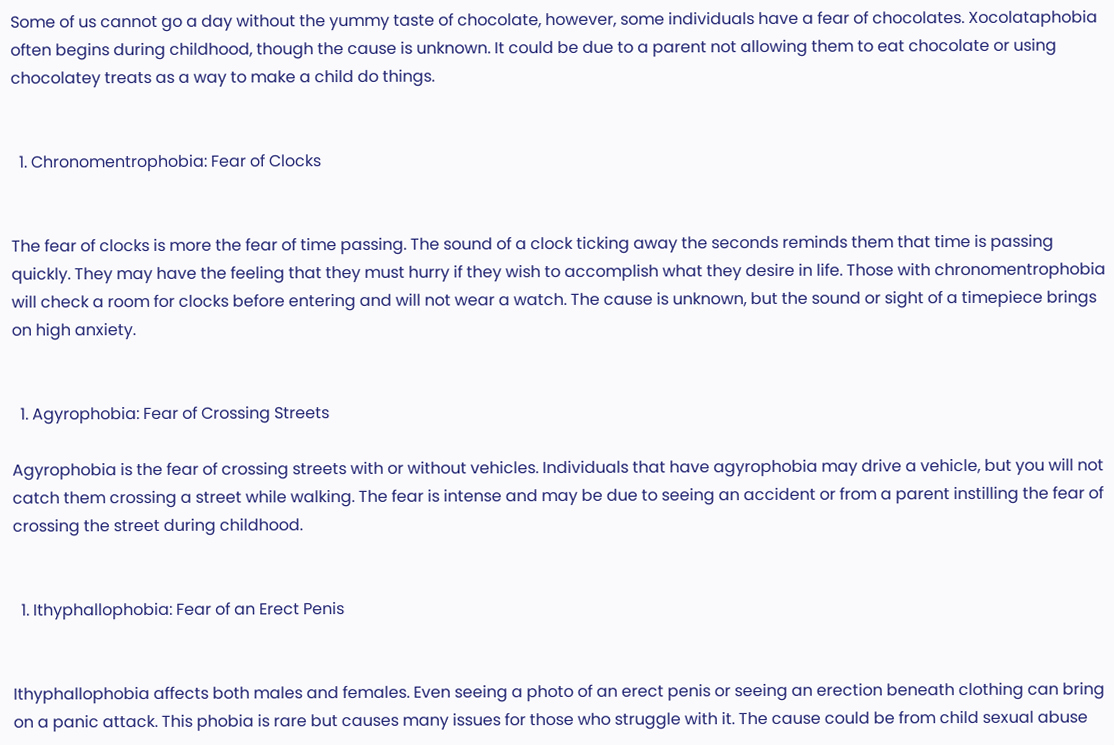Some of us cannot go a day without the yummy taste of chocolate, however, some individuals have a fear of chocolates. Xocolataphobia often begins during childhood, though the cause is unknown. It could be due to a parent not allowing them to eat chocolate or using chocolatey treats as a way to make a child do things.


  1. Chronomentrophobia: Fear of Clocks


The fear of clocks is more the fear of time passing. The sound of a clock ticking away the seconds reminds them that time is passing quickly. They may have the feeling that they must hurry if they wish to accomplish what they desire in life. Those with chronomentrophobia will check a room for clocks before entering and will not wear a watch. The cause is unknown, but the sound or sight of a timepiece brings on high anxiety.


  1. Agyrophobia: Fear of Crossing Streets

Agyrophobia is the fear of crossing streets with or without vehicles. Individuals that have agyrophobia may drive a vehicle, but you will not catch them crossing a street while walking. The fear is intense and may be due to seeing an accident or from a parent instilling the fear of crossing the street during childhood.


  1. Ithyphallophobia: Fear of an Erect Penis


Ithyphallophobia affects both males and females. Even seeing a photo of an erect penis or seeing an erection beneath clothing can bring on a panic attack. This phobia is rare but causes many issues for those who struggle with it. The cause could be from child sexual abuse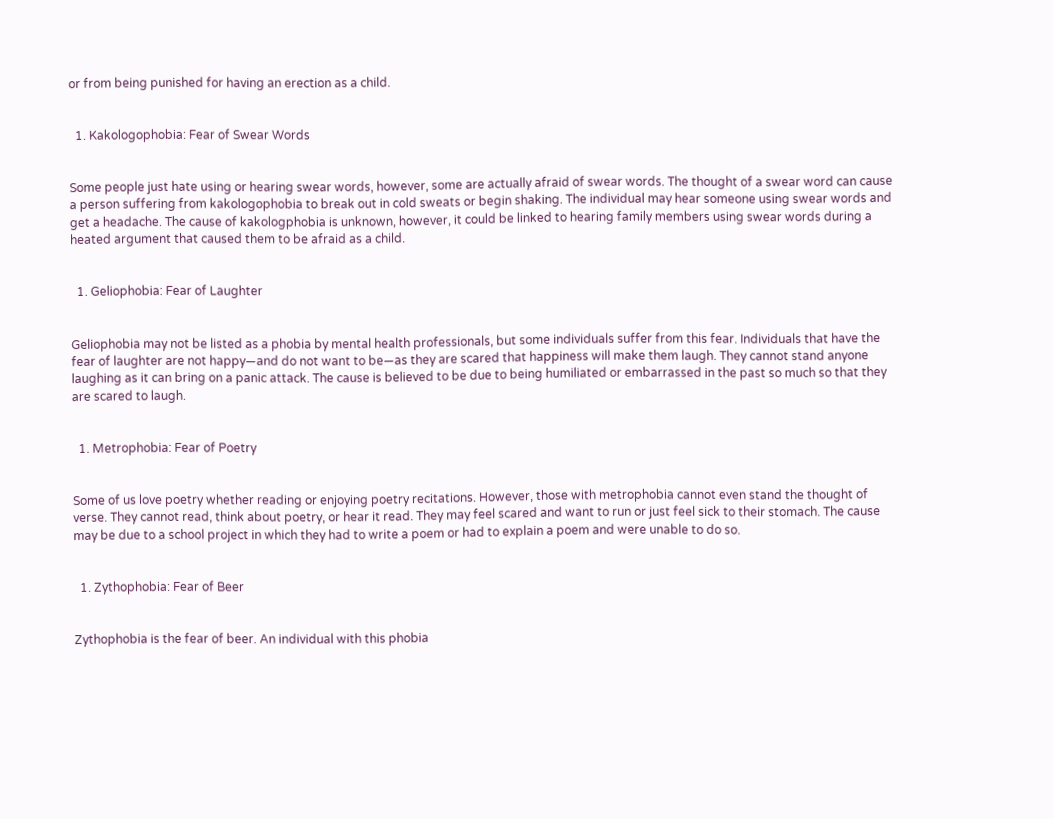or from being punished for having an erection as a child.


  1. Kakologophobia: Fear of Swear Words


Some people just hate using or hearing swear words, however, some are actually afraid of swear words. The thought of a swear word can cause a person suffering from kakologophobia to break out in cold sweats or begin shaking. The individual may hear someone using swear words and get a headache. The cause of kakologphobia is unknown, however, it could be linked to hearing family members using swear words during a heated argument that caused them to be afraid as a child.


  1. Geliophobia: Fear of Laughter


Geliophobia may not be listed as a phobia by mental health professionals, but some individuals suffer from this fear. Individuals that have the fear of laughter are not happy—and do not want to be—as they are scared that happiness will make them laugh. They cannot stand anyone laughing as it can bring on a panic attack. The cause is believed to be due to being humiliated or embarrassed in the past so much so that they are scared to laugh.


  1. Metrophobia: Fear of Poetry


Some of us love poetry whether reading or enjoying poetry recitations. However, those with metrophobia cannot even stand the thought of verse. They cannot read, think about poetry, or hear it read. They may feel scared and want to run or just feel sick to their stomach. The cause may be due to a school project in which they had to write a poem or had to explain a poem and were unable to do so.


  1. Zythophobia: Fear of Beer


Zythophobia is the fear of beer. An individual with this phobia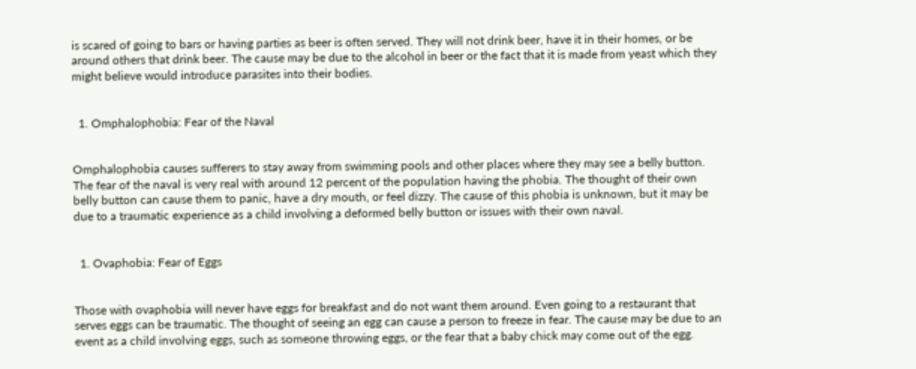is scared of going to bars or having parties as beer is often served. They will not drink beer, have it in their homes, or be around others that drink beer. The cause may be due to the alcohol in beer or the fact that it is made from yeast which they might believe would introduce parasites into their bodies.


  1. Omphalophobia: Fear of the Naval


Omphalophobia causes sufferers to stay away from swimming pools and other places where they may see a belly button. The fear of the naval is very real with around 12 percent of the population having the phobia. The thought of their own belly button can cause them to panic, have a dry mouth, or feel dizzy. The cause of this phobia is unknown, but it may be due to a traumatic experience as a child involving a deformed belly button or issues with their own naval.


  1. Ovaphobia: Fear of Eggs


Those with ovaphobia will never have eggs for breakfast and do not want them around. Even going to a restaurant that serves eggs can be traumatic. The thought of seeing an egg can cause a person to freeze in fear. The cause may be due to an event as a child involving eggs, such as someone throwing eggs, or the fear that a baby chick may come out of the egg.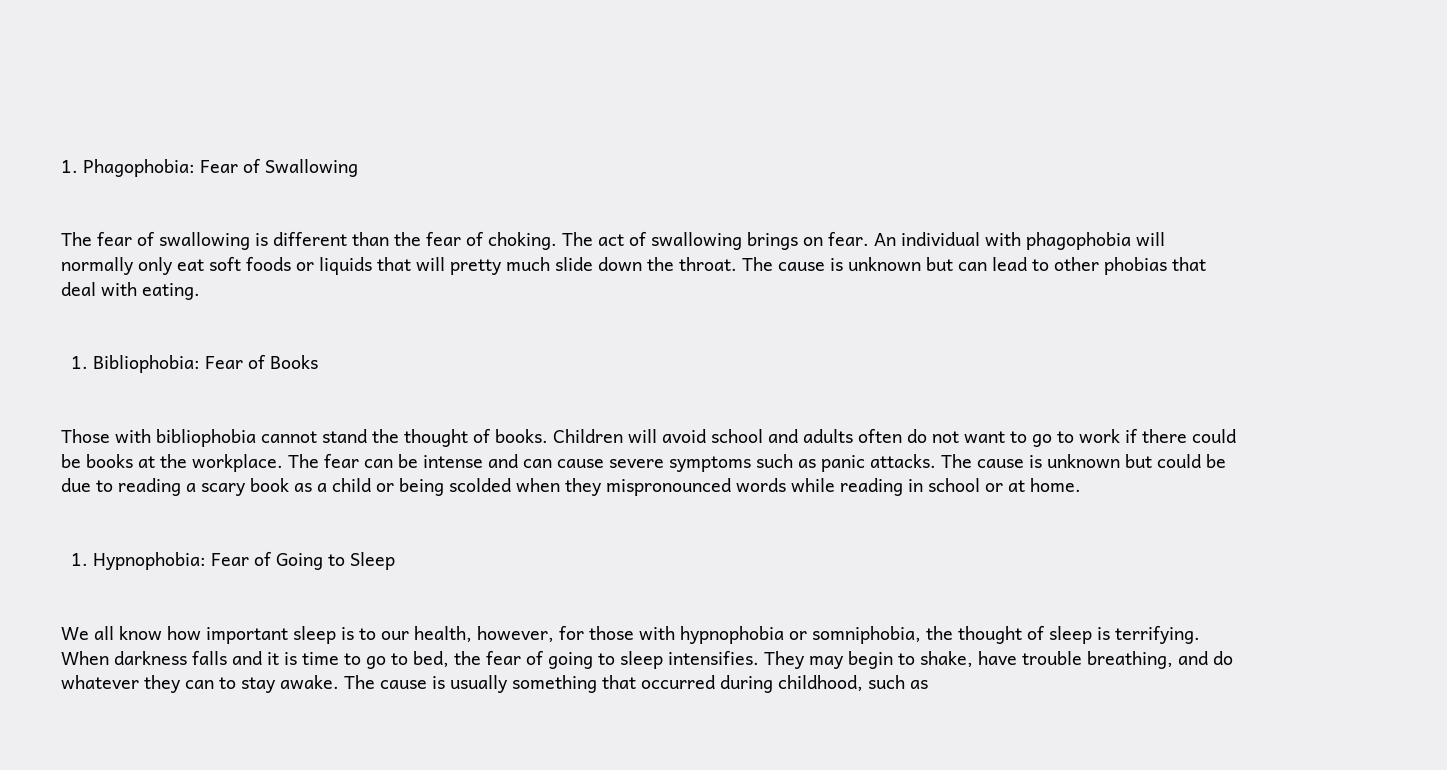1. Phagophobia: Fear of Swallowing


The fear of swallowing is different than the fear of choking. The act of swallowing brings on fear. An individual with phagophobia will normally only eat soft foods or liquids that will pretty much slide down the throat. The cause is unknown but can lead to other phobias that deal with eating.


  1. Bibliophobia: Fear of Books


Those with bibliophobia cannot stand the thought of books. Children will avoid school and adults often do not want to go to work if there could be books at the workplace. The fear can be intense and can cause severe symptoms such as panic attacks. The cause is unknown but could be due to reading a scary book as a child or being scolded when they mispronounced words while reading in school or at home.


  1. Hypnophobia: Fear of Going to Sleep


We all know how important sleep is to our health, however, for those with hypnophobia or somniphobia, the thought of sleep is terrifying. When darkness falls and it is time to go to bed, the fear of going to sleep intensifies. They may begin to shake, have trouble breathing, and do whatever they can to stay awake. The cause is usually something that occurred during childhood, such as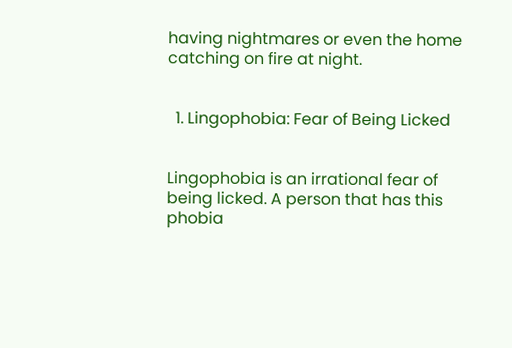having nightmares or even the home catching on fire at night.


  1. Lingophobia: Fear of Being Licked


Lingophobia is an irrational fear of being licked. A person that has this phobia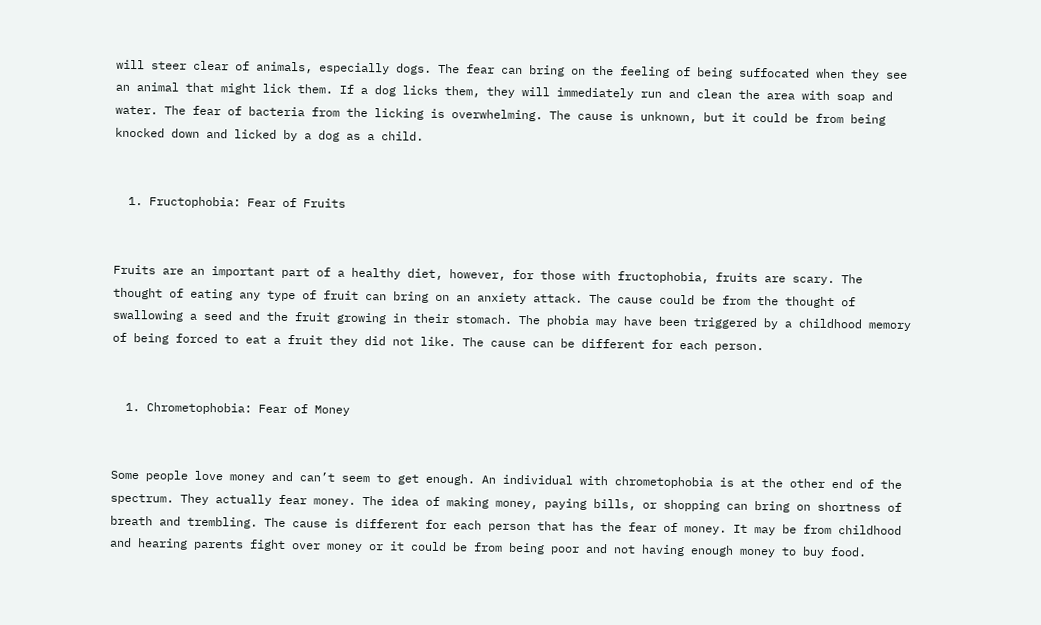will steer clear of animals, especially dogs. The fear can bring on the feeling of being suffocated when they see an animal that might lick them. If a dog licks them, they will immediately run and clean the area with soap and water. The fear of bacteria from the licking is overwhelming. The cause is unknown, but it could be from being knocked down and licked by a dog as a child.


  1. Fructophobia: Fear of Fruits


Fruits are an important part of a healthy diet, however, for those with fructophobia, fruits are scary. The thought of eating any type of fruit can bring on an anxiety attack. The cause could be from the thought of swallowing a seed and the fruit growing in their stomach. The phobia may have been triggered by a childhood memory of being forced to eat a fruit they did not like. The cause can be different for each person.


  1. Chrometophobia: Fear of Money


Some people love money and can’t seem to get enough. An individual with chrometophobia is at the other end of the spectrum. They actually fear money. The idea of making money, paying bills, or shopping can bring on shortness of breath and trembling. The cause is different for each person that has the fear of money. It may be from childhood and hearing parents fight over money or it could be from being poor and not having enough money to buy food.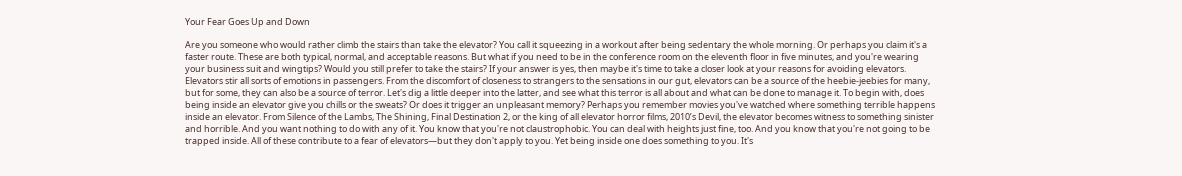Your Fear Goes Up and Down

Are you someone who would rather climb the stairs than take the elevator? You call it squeezing in a workout after being sedentary the whole morning. Or perhaps you claim it's a faster route. These are both typical, normal, and acceptable reasons. But what if you need to be in the conference room on the eleventh floor in five minutes, and you're wearing your business suit and wingtips? Would you still prefer to take the stairs? If your answer is yes, then maybe it's time to take a closer look at your reasons for avoiding elevators. Elevators stir all sorts of emotions in passengers. From the discomfort of closeness to strangers to the sensations in our gut, elevators can be a source of the heebie-jeebies for many, but for some, they can also be a source of terror. Let's dig a little deeper into the latter, and see what this terror is all about and what can be done to manage it. To begin with, does being inside an elevator give you chills or the sweats? Or does it trigger an unpleasant memory? Perhaps you remember movies you've watched where something terrible happens inside an elevator. From Silence of the Lambs, The Shining, Final Destination 2, or the king of all elevator horror films, 2010’s Devil, the elevator becomes witness to something sinister and horrible. And you want nothing to do with any of it. You know that you're not claustrophobic. You can deal with heights just fine, too. And you know that you're not going to be trapped inside. All of these contribute to a fear of elevators—but they don't apply to you. Yet being inside one does something to you. It's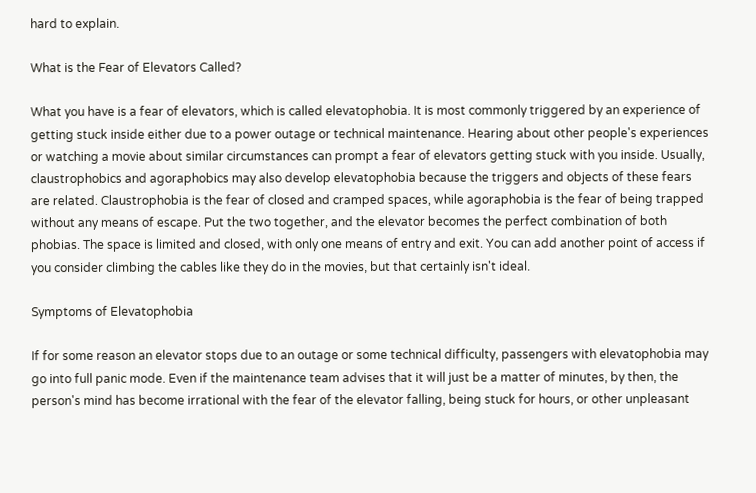hard to explain.

What is the Fear of Elevators Called?

What you have is a fear of elevators, which is called elevatophobia. It is most commonly triggered by an experience of getting stuck inside either due to a power outage or technical maintenance. Hearing about other people's experiences or watching a movie about similar circumstances can prompt a fear of elevators getting stuck with you inside. Usually, claustrophobics and agoraphobics may also develop elevatophobia because the triggers and objects of these fears are related. Claustrophobia is the fear of closed and cramped spaces, while agoraphobia is the fear of being trapped without any means of escape. Put the two together, and the elevator becomes the perfect combination of both phobias. The space is limited and closed, with only one means of entry and exit. You can add another point of access if you consider climbing the cables like they do in the movies, but that certainly isn't ideal.

Symptoms of Elevatophobia

If for some reason an elevator stops due to an outage or some technical difficulty, passengers with elevatophobia may go into full panic mode. Even if the maintenance team advises that it will just be a matter of minutes, by then, the person's mind has become irrational with the fear of the elevator falling, being stuck for hours, or other unpleasant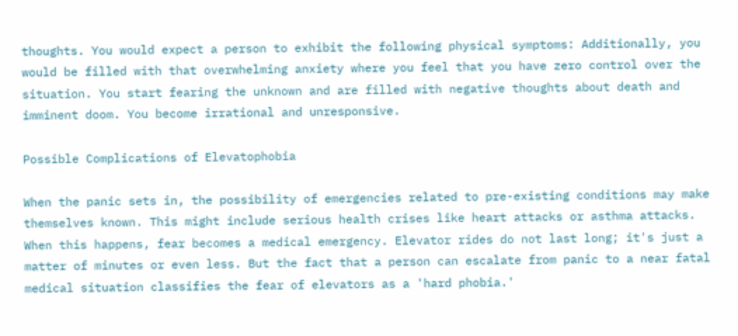thoughts. You would expect a person to exhibit the following physical symptoms: Additionally, you would be filled with that overwhelming anxiety where you feel that you have zero control over the situation. You start fearing the unknown and are filled with negative thoughts about death and imminent doom. You become irrational and unresponsive.

Possible Complications of Elevatophobia

When the panic sets in, the possibility of emergencies related to pre-existing conditions may make themselves known. This might include serious health crises like heart attacks or asthma attacks. When this happens, fear becomes a medical emergency. Elevator rides do not last long; it's just a matter of minutes or even less. But the fact that a person can escalate from panic to a near fatal medical situation classifies the fear of elevators as a 'hard phobia.'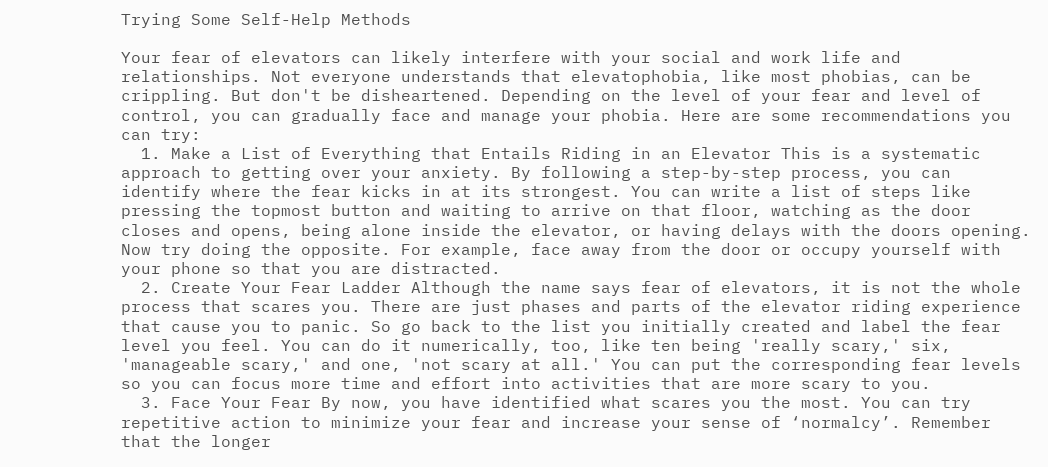Trying Some Self-Help Methods

Your fear of elevators can likely interfere with your social and work life and relationships. Not everyone understands that elevatophobia, like most phobias, can be crippling. But don't be disheartened. Depending on the level of your fear and level of control, you can gradually face and manage your phobia. Here are some recommendations you can try:
  1. Make a List of Everything that Entails Riding in an Elevator This is a systematic approach to getting over your anxiety. By following a step-by-step process, you can identify where the fear kicks in at its strongest. You can write a list of steps like pressing the topmost button and waiting to arrive on that floor, watching as the door closes and opens, being alone inside the elevator, or having delays with the doors opening. Now try doing the opposite. For example, face away from the door or occupy yourself with your phone so that you are distracted.
  2. Create Your Fear Ladder Although the name says fear of elevators, it is not the whole process that scares you. There are just phases and parts of the elevator riding experience that cause you to panic. So go back to the list you initially created and label the fear level you feel. You can do it numerically, too, like ten being 'really scary,' six, 'manageable scary,' and one, 'not scary at all.' You can put the corresponding fear levels so you can focus more time and effort into activities that are more scary to you.
  3. Face Your Fear By now, you have identified what scares you the most. You can try repetitive action to minimize your fear and increase your sense of ‘normalcy’. Remember that the longer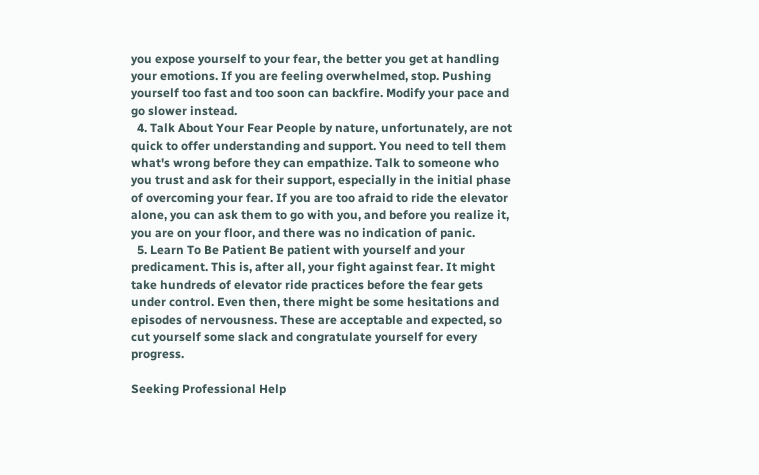you expose yourself to your fear, the better you get at handling your emotions. If you are feeling overwhelmed, stop. Pushing yourself too fast and too soon can backfire. Modify your pace and go slower instead.
  4. Talk About Your Fear People by nature, unfortunately, are not quick to offer understanding and support. You need to tell them what's wrong before they can empathize. Talk to someone who you trust and ask for their support, especially in the initial phase of overcoming your fear. If you are too afraid to ride the elevator alone, you can ask them to go with you, and before you realize it, you are on your floor, and there was no indication of panic.
  5. Learn To Be Patient Be patient with yourself and your predicament. This is, after all, your fight against fear. It might take hundreds of elevator ride practices before the fear gets under control. Even then, there might be some hesitations and episodes of nervousness. These are acceptable and expected, so cut yourself some slack and congratulate yourself for every progress.

Seeking Professional Help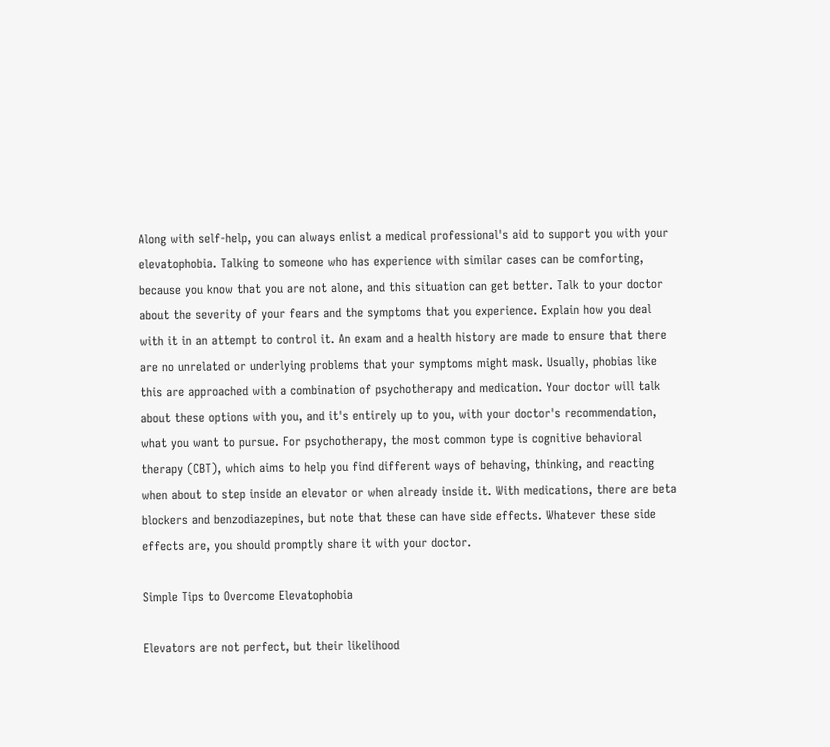Along with self-help, you can always enlist a medical professional's aid to support you with your elevatophobia. Talking to someone who has experience with similar cases can be comforting, because you know that you are not alone, and this situation can get better. Talk to your doctor about the severity of your fears and the symptoms that you experience. Explain how you deal with it in an attempt to control it. An exam and a health history are made to ensure that there are no unrelated or underlying problems that your symptoms might mask. Usually, phobias like this are approached with a combination of psychotherapy and medication. Your doctor will talk about these options with you, and it's entirely up to you, with your doctor's recommendation, what you want to pursue. For psychotherapy, the most common type is cognitive behavioral therapy (CBT), which aims to help you find different ways of behaving, thinking, and reacting when about to step inside an elevator or when already inside it. With medications, there are beta blockers and benzodiazepines, but note that these can have side effects. Whatever these side effects are, you should promptly share it with your doctor.

Simple Tips to Overcome Elevatophobia

Elevators are not perfect, but their likelihood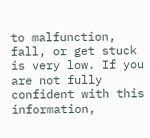to malfunction, fall, or get stuck is very low. If you are not fully confident with this information,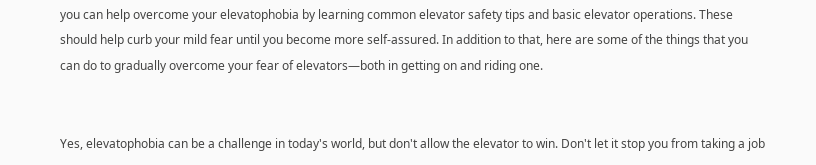you can help overcome your elevatophobia by learning common elevator safety tips and basic elevator operations. These should help curb your mild fear until you become more self-assured. In addition to that, here are some of the things that you can do to gradually overcome your fear of elevators—both in getting on and riding one.


Yes, elevatophobia can be a challenge in today's world, but don't allow the elevator to win. Don't let it stop you from taking a job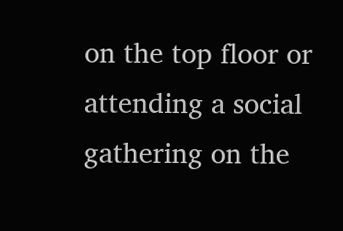on the top floor or attending a social gathering on the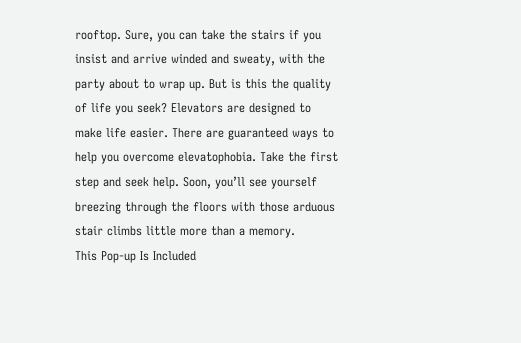rooftop. Sure, you can take the stairs if you insist and arrive winded and sweaty, with the party about to wrap up. But is this the quality of life you seek? Elevators are designed to make life easier. There are guaranteed ways to help you overcome elevatophobia. Take the first step and seek help. Soon, you’ll see yourself breezing through the floors with those arduous stair climbs little more than a memory.
This Pop-up Is Included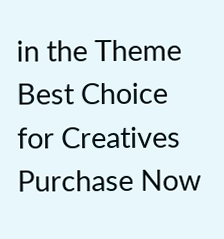in the Theme
Best Choice for Creatives
Purchase Now